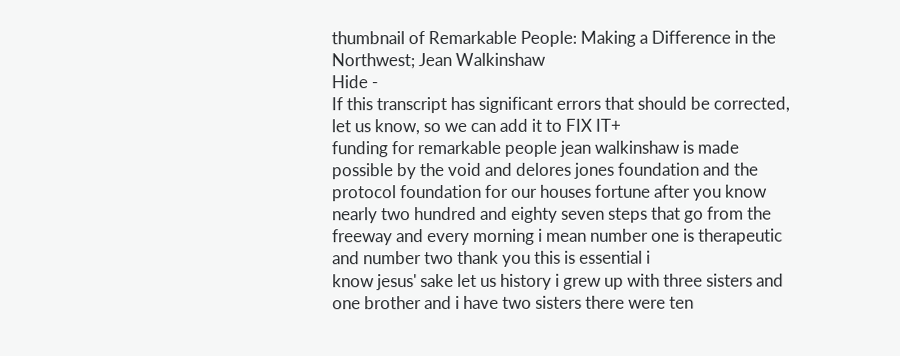thumbnail of Remarkable People: Making a Difference in the Northwest; Jean Walkinshaw
Hide -
If this transcript has significant errors that should be corrected, let us know, so we can add it to FIX IT+
funding for remarkable people jean walkinshaw is made possible by the void and delores jones foundation and the protocol foundation for our houses fortune after you know nearly two hundred and eighty seven steps that go from the freeway and every morning i mean number one is therapeutic and number two thank you this is essential i
know jesus' sake let us history i grew up with three sisters and one brother and i have two sisters there were ten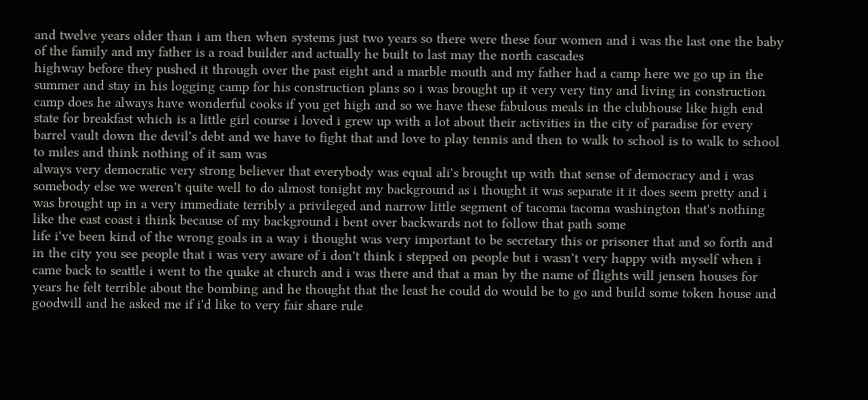and twelve years older than i am then when systems just two years so there were these four women and i was the last one the baby of the family and my father is a road builder and actually he built to last may the north cascades
highway before they pushed it through over the past eight and a marble mouth and my father had a camp here we go up in the summer and stay in his logging camp for his construction plans so i was brought up it very very tiny and living in construction camp does he always have wonderful cooks if you get high and so we have these fabulous meals in the clubhouse like high end state for breakfast which is a little girl course i loved i grew up with a lot about their activities in the city of paradise for every barrel vault down the devil's debt and we have to fight that and love to play tennis and then to walk to school is to walk to school to miles and think nothing of it sam was
always very democratic very strong believer that everybody was equal ali's brought up with that sense of democracy and i was somebody else we weren't quite well to do almost tonight my background as i thought it was separate it it does seem pretty and i was brought up in a very immediate terribly a privileged and narrow little segment of tacoma tacoma washington that's nothing like the east coast i think because of my background i bent over backwards not to follow that path some
life i've been kind of the wrong goals in a way i thought was very important to be secretary this or prisoner that and so forth and in the city you see people that i was very aware of i don't think i stepped on people but i wasn't very happy with myself when i came back to seattle i went to the quake at church and i was there and that a man by the name of flights will jensen houses for years he felt terrible about the bombing and he thought that the least he could do would be to go and build some token house and goodwill and he asked me if i'd like to very fair share rule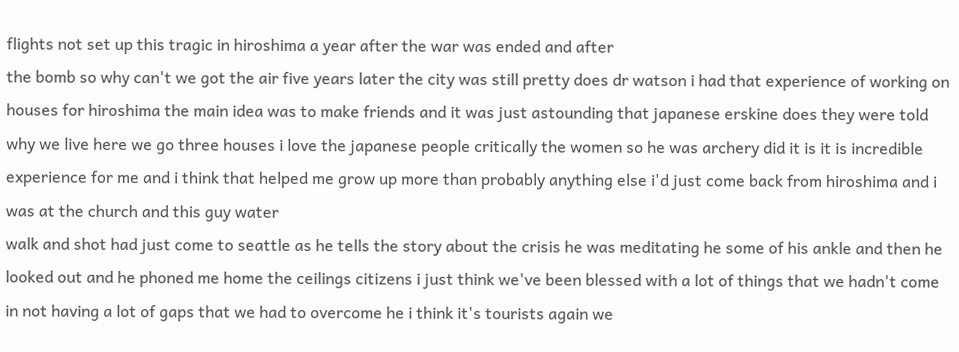flights not set up this tragic in hiroshima a year after the war was ended and after
the bomb so why can't we got the air five years later the city was still pretty does dr watson i had that experience of working on houses for hiroshima the main idea was to make friends and it was just astounding that japanese erskine does they were told why we live here we go three houses i love the japanese people critically the women so he was archery did it is it is incredible experience for me and i think that helped me grow up more than probably anything else i'd just come back from hiroshima and i was at the church and this guy water
walk and shot had just come to seattle as he tells the story about the crisis he was meditating he some of his ankle and then he looked out and he phoned me home the ceilings citizens i just think we've been blessed with a lot of things that we hadn't come in not having a lot of gaps that we had to overcome he i think it's tourists again we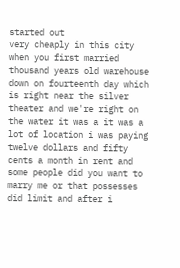started out
very cheaply in this city when you first married thousand years old warehouse down on fourteenth day which is right near the silver theater and we're right on the water it was a it was a lot of location i was paying twelve dollars and fifty cents a month in rent and some people did you want to marry me or that possesses did limit and after i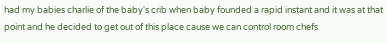had my babies charlie of the baby's crib when baby founded a rapid instant and it was at that point and he decided to get out of this place cause we can control room chefs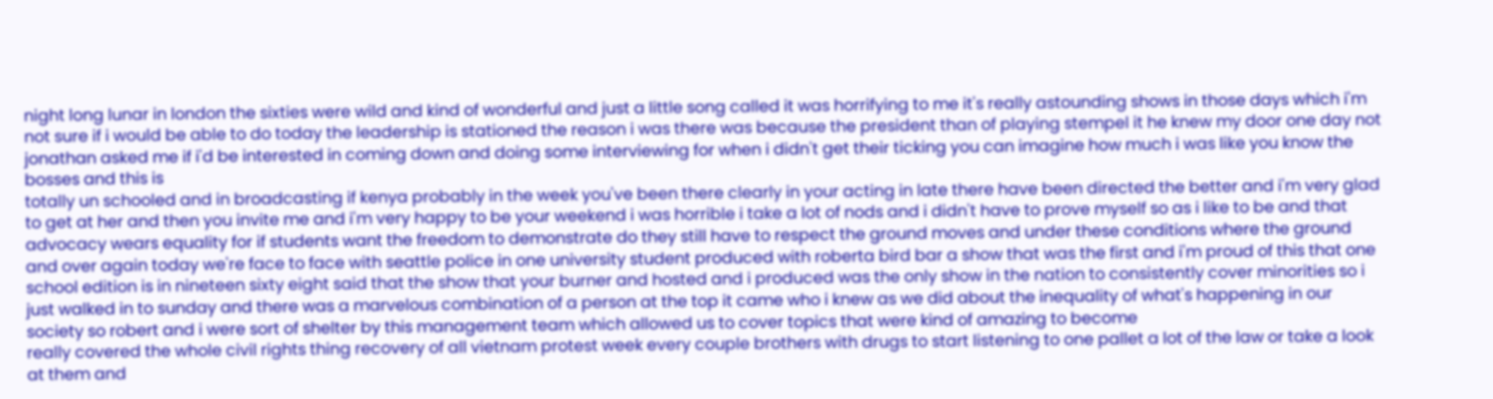night long lunar in london the sixties were wild and kind of wonderful and just a little song called it was horrifying to me it's really astounding shows in those days which i'm not sure if i would be able to do today the leadership is stationed the reason i was there was because the president than of playing stempel it he knew my door one day not jonathan asked me if i'd be interested in coming down and doing some interviewing for when i didn't get their ticking you can imagine how much i was like you know the bosses and this is
totally un schooled and in broadcasting if kenya probably in the week you've been there clearly in your acting in late there have been directed the better and i'm very glad to get at her and then you invite me and i'm very happy to be your weekend i was horrible i take a lot of nods and i didn't have to prove myself so as i like to be and that advocacy wears equality for if students want the freedom to demonstrate do they still have to respect the ground moves and under these conditions where the ground
and over again today we're face to face with seattle police in one university student produced with roberta bird bar a show that was the first and i'm proud of this that one school edition is in nineteen sixty eight said that the show that your burner and hosted and i produced was the only show in the nation to consistently cover minorities so i just walked in to sunday and there was a marvelous combination of a person at the top it came who i knew as we did about the inequality of what's happening in our society so robert and i were sort of shelter by this management team which allowed us to cover topics that were kind of amazing to become
really covered the whole civil rights thing recovery of all vietnam protest week every couple brothers with drugs to start listening to one pallet a lot of the law or take a look at them and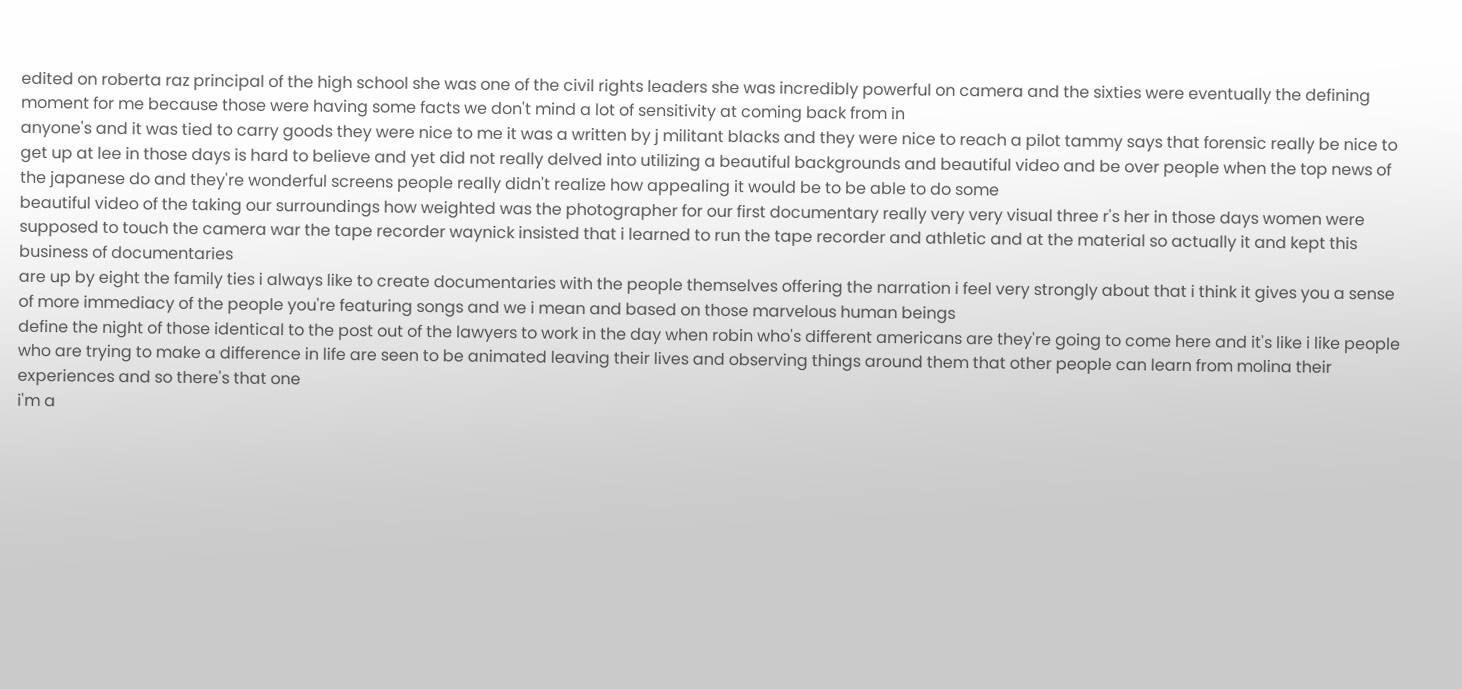edited on roberta raz principal of the high school she was one of the civil rights leaders she was incredibly powerful on camera and the sixties were eventually the defining moment for me because those were having some facts we don't mind a lot of sensitivity at coming back from in
anyone's and it was tied to carry goods they were nice to me it was a written by j militant blacks and they were nice to reach a pilot tammy says that forensic really be nice to get up at lee in those days is hard to believe and yet did not really delved into utilizing a beautiful backgrounds and beautiful video and be over people when the top news of the japanese do and they're wonderful screens people really didn't realize how appealing it would be to be able to do some
beautiful video of the taking our surroundings how weighted was the photographer for our first documentary really very very visual three r's her in those days women were supposed to touch the camera war the tape recorder waynick insisted that i learned to run the tape recorder and athletic and at the material so actually it and kept this business of documentaries
are up by eight the family ties i always like to create documentaries with the people themselves offering the narration i feel very strongly about that i think it gives you a sense of more immediacy of the people you're featuring songs and we i mean and based on those marvelous human beings
define the night of those identical to the post out of the lawyers to work in the day when robin who's different americans are they're going to come here and it's like i like people who are trying to make a difference in life are seen to be animated leaving their lives and observing things around them that other people can learn from molina their experiences and so there's that one
i'm a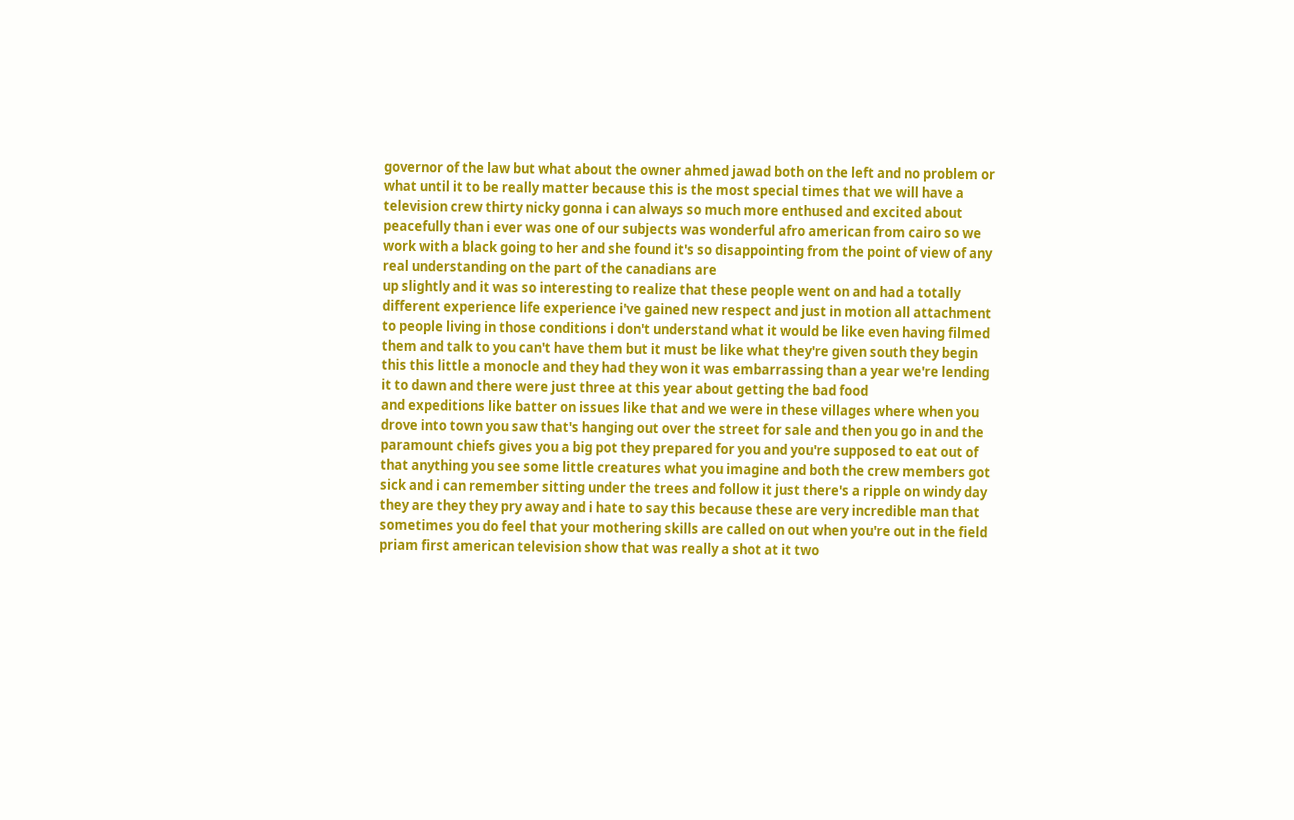governor of the law but what about the owner ahmed jawad both on the left and no problem or what until it to be really matter because this is the most special times that we will have a television crew thirty nicky gonna i can always so much more enthused and excited about peacefully than i ever was one of our subjects was wonderful afro american from cairo so we work with a black going to her and she found it's so disappointing from the point of view of any real understanding on the part of the canadians are
up slightly and it was so interesting to realize that these people went on and had a totally different experience life experience i've gained new respect and just in motion all attachment to people living in those conditions i don't understand what it would be like even having filmed them and talk to you can't have them but it must be like what they're given south they begin this this little a monocle and they had they won it was embarrassing than a year we're lending it to dawn and there were just three at this year about getting the bad food
and expeditions like batter on issues like that and we were in these villages where when you drove into town you saw that's hanging out over the street for sale and then you go in and the paramount chiefs gives you a big pot they prepared for you and you're supposed to eat out of that anything you see some little creatures what you imagine and both the crew members got sick and i can remember sitting under the trees and follow it just there's a ripple on windy day they are they they pry away and i hate to say this because these are very incredible man that sometimes you do feel that your mothering skills are called on out when you're out in the field
priam first american television show that was really a shot at it two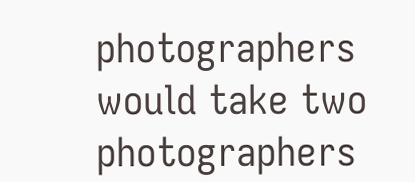photographers would take two photographers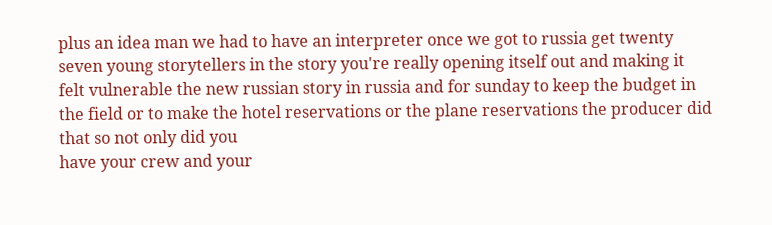plus an idea man we had to have an interpreter once we got to russia get twenty seven young storytellers in the story you're really opening itself out and making it felt vulnerable the new russian story in russia and for sunday to keep the budget in the field or to make the hotel reservations or the plane reservations the producer did that so not only did you
have your crew and your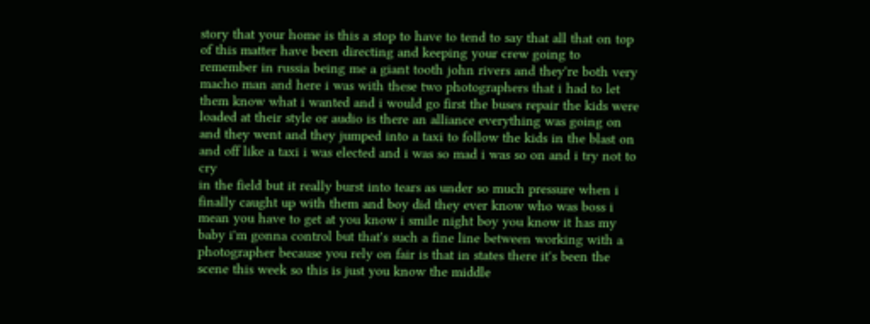story that your home is this a stop to have to tend to say that all that on top of this matter have been directing and keeping your crew going to remember in russia being me a giant tooth john rivers and they're both very macho man and here i was with these two photographers that i had to let them know what i wanted and i would go first the buses repair the kids were loaded at their style or audio is there an alliance everything was going on and they went and they jumped into a taxi to follow the kids in the blast on and off like a taxi i was elected and i was so mad i was so on and i try not to cry
in the field but it really burst into tears as under so much pressure when i finally caught up with them and boy did they ever know who was boss i mean you have to get at you know i smile night boy you know it has my baby i'm gonna control but that's such a fine line between working with a photographer because you rely on fair is that in states there it's been the scene this week so this is just you know the middle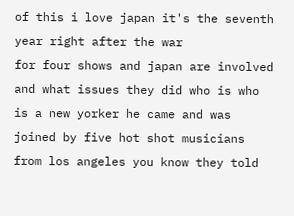of this i love japan it's the seventh year right after the war
for four shows and japan are involved and what issues they did who is who is a new yorker he came and was joined by five hot shot musicians from los angeles you know they told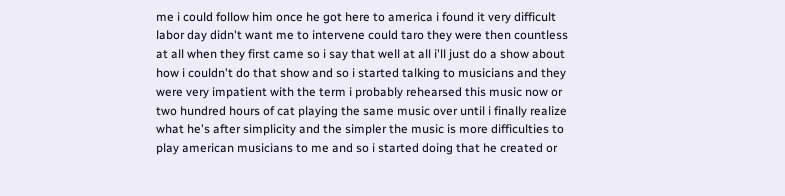me i could follow him once he got here to america i found it very difficult labor day didn't want me to intervene could taro they were then countless at all when they first came so i say that well at all i'll just do a show about how i couldn't do that show and so i started talking to musicians and they were very impatient with the term i probably rehearsed this music now or two hundred hours of cat playing the same music over until i finally realize what he's after simplicity and the simpler the music is more difficulties to
play american musicians to me and so i started doing that he created or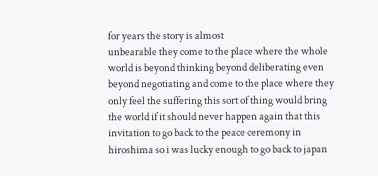for years the story is almost
unbearable they come to the place where the whole world is beyond thinking beyond deliberating even beyond negotiating and come to the place where they only feel the suffering this sort of thing would bring the world if it should never happen again that this invitation to go back to the peace ceremony in hiroshima so i was lucky enough to go back to japan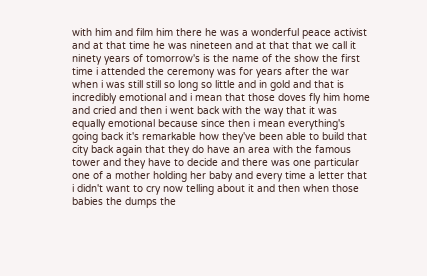with him and film him there he was a wonderful peace activist and at that time he was nineteen and at that that we call it ninety years of tomorrow's is the name of the show the first time i attended the ceremony was for years after the war when i was still still so long so little and in gold and that is
incredibly emotional and i mean that those doves fly him home and cried and then i went back with the way that it was equally emotional because since then i mean everything's going back it's remarkable how they've been able to build that city back again that they do have an area with the famous tower and they have to decide and there was one particular one of a mother holding her baby and every time a letter that i didn't want to cry now telling about it and then when those babies the dumps the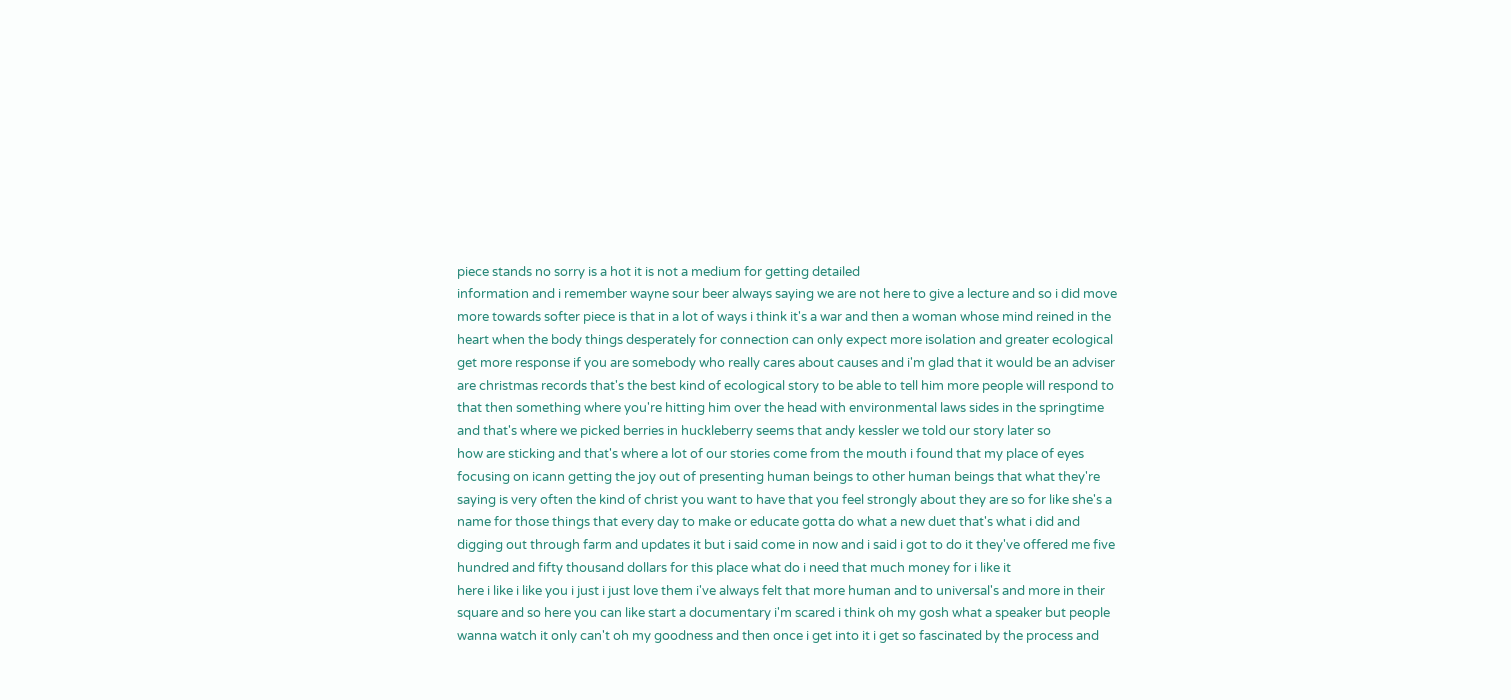piece stands no sorry is a hot it is not a medium for getting detailed
information and i remember wayne sour beer always saying we are not here to give a lecture and so i did move more towards softer piece is that in a lot of ways i think it's a war and then a woman whose mind reined in the heart when the body things desperately for connection can only expect more isolation and greater ecological get more response if you are somebody who really cares about causes and i'm glad that it would be an adviser are christmas records that's the best kind of ecological story to be able to tell him more people will respond to that then something where you're hitting him over the head with environmental laws sides in the springtime and that's where we picked berries in huckleberry seems that andy kessler we told our story later so
how are sticking and that's where a lot of our stories come from the mouth i found that my place of eyes focusing on icann getting the joy out of presenting human beings to other human beings that what they're saying is very often the kind of christ you want to have that you feel strongly about they are so for like she's a name for those things that every day to make or educate gotta do what a new duet that's what i did and digging out through farm and updates it but i said come in now and i said i got to do it they've offered me five hundred and fifty thousand dollars for this place what do i need that much money for i like it
here i like i like you i just i just love them i've always felt that more human and to universal's and more in their square and so here you can like start a documentary i'm scared i think oh my gosh what a speaker but people wanna watch it only can't oh my goodness and then once i get into it i get so fascinated by the process and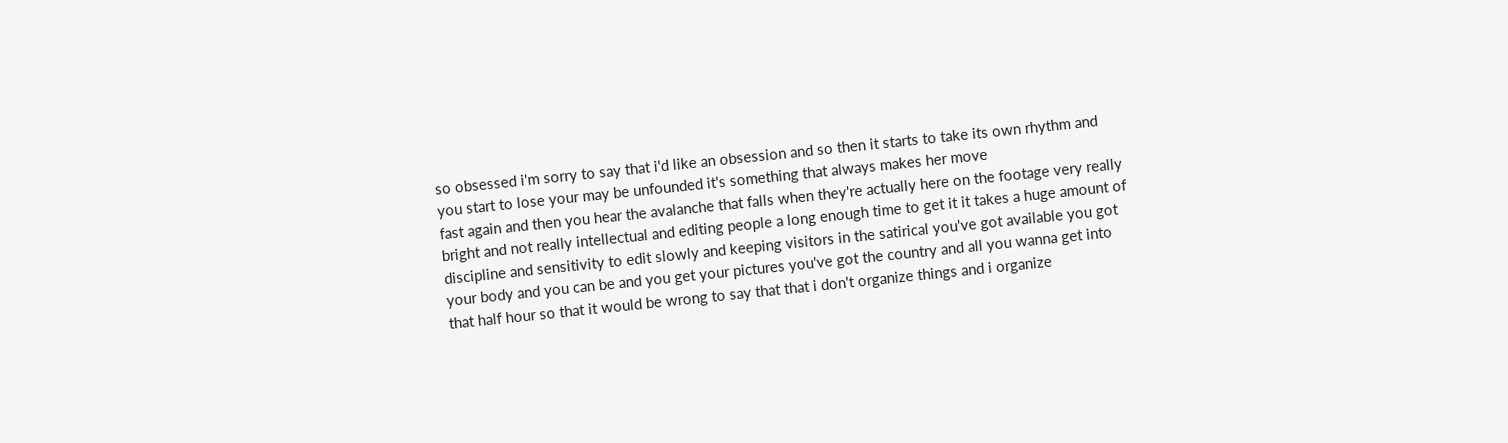so obsessed i'm sorry to say that i'd like an obsession and so then it starts to take its own rhythm and you start to lose your may be unfounded it's something that always makes her move
fast again and then you hear the avalanche that falls when they're actually here on the footage very really bright and not really intellectual and editing people a long enough time to get it it takes a huge amount of discipline and sensitivity to edit slowly and keeping visitors in the satirical you've got available you got your body and you can be and you get your pictures you've got the country and all you wanna get into that half hour so that it would be wrong to say that that i don't organize things and i organize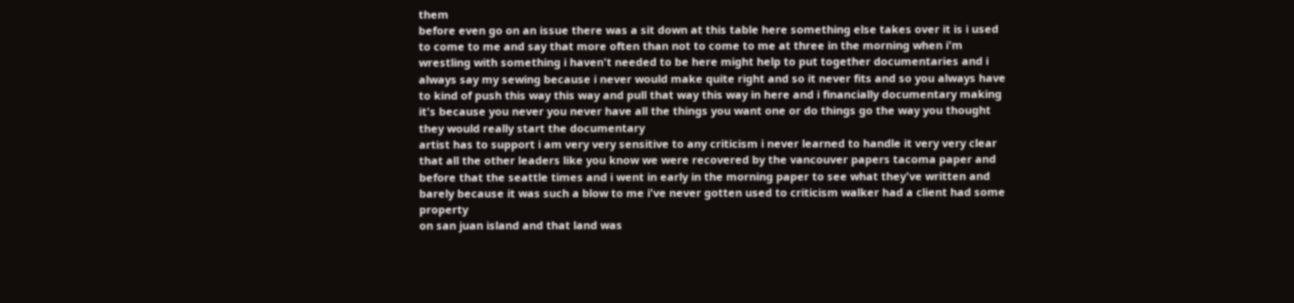them
before even go on an issue there was a sit down at this table here something else takes over it is i used to come to me and say that more often than not to come to me at three in the morning when i'm wrestling with something i haven't needed to be here might help to put together documentaries and i always say my sewing because i never would make quite right and so it never fits and so you always have to kind of push this way this way and pull that way this way in here and i financially documentary making it's because you never you never have all the things you want one or do things go the way you thought they would really start the documentary
artist has to support i am very very sensitive to any criticism i never learned to handle it very very clear that all the other leaders like you know we were recovered by the vancouver papers tacoma paper and before that the seattle times and i went in early in the morning paper to see what they've written and barely because it was such a blow to me i've never gotten used to criticism walker had a client had some property
on san juan island and that land was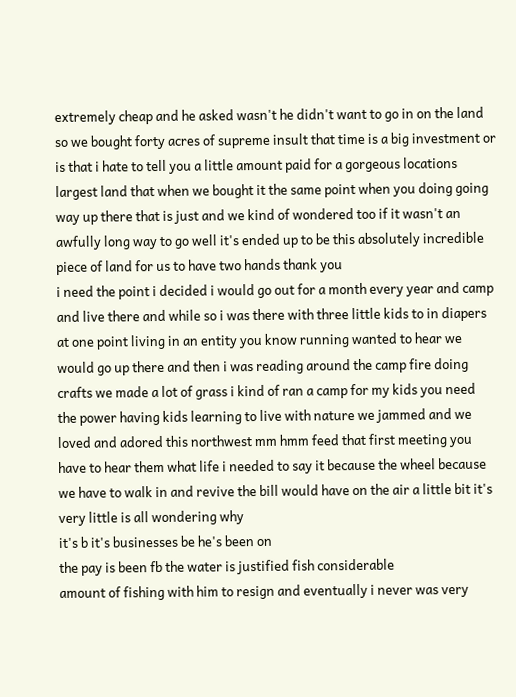extremely cheap and he asked wasn't he didn't want to go in on the land so we bought forty acres of supreme insult that time is a big investment or is that i hate to tell you a little amount paid for a gorgeous locations largest land that when we bought it the same point when you doing going way up there that is just and we kind of wondered too if it wasn't an awfully long way to go well it's ended up to be this absolutely incredible piece of land for us to have two hands thank you
i need the point i decided i would go out for a month every year and camp and live there and while so i was there with three little kids to in diapers at one point living in an entity you know running wanted to hear we would go up there and then i was reading around the camp fire doing crafts we made a lot of grass i kind of ran a camp for my kids you need
the power having kids learning to live with nature we jammed and we loved and adored this northwest mm hmm feed that first meeting you have to hear them what life i needed to say it because the wheel because we have to walk in and revive the bill would have on the air a little bit it's very little is all wondering why
it's b it's businesses be he's been on
the pay is been fb the water is justified fish considerable
amount of fishing with him to resign and eventually i never was very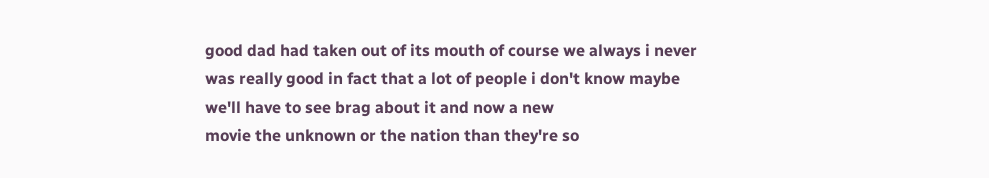good dad had taken out of its mouth of course we always i never was really good in fact that a lot of people i don't know maybe we'll have to see brag about it and now a new
movie the unknown or the nation than they're so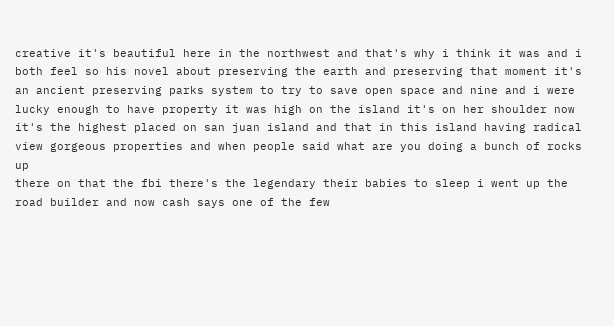creative it's beautiful here in the northwest and that's why i think it was and i both feel so his novel about preserving the earth and preserving that moment it's an ancient preserving parks system to try to save open space and nine and i were lucky enough to have property it was high on the island it's on her shoulder now it's the highest placed on san juan island and that in this island having radical view gorgeous properties and when people said what are you doing a bunch of rocks up
there on that the fbi there's the legendary their babies to sleep i went up the road builder and now cash says one of the few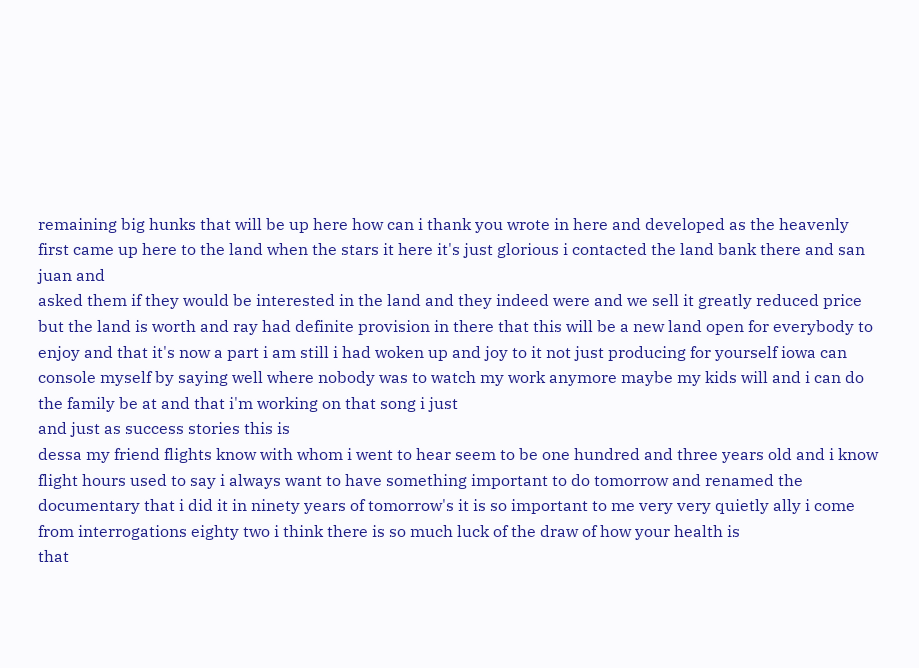remaining big hunks that will be up here how can i thank you wrote in here and developed as the heavenly first came up here to the land when the stars it here it's just glorious i contacted the land bank there and san juan and
asked them if they would be interested in the land and they indeed were and we sell it greatly reduced price but the land is worth and ray had definite provision in there that this will be a new land open for everybody to enjoy and that it's now a part i am still i had woken up and joy to it not just producing for yourself iowa can console myself by saying well where nobody was to watch my work anymore maybe my kids will and i can do the family be at and that i'm working on that song i just
and just as success stories this is
dessa my friend flights know with whom i went to hear seem to be one hundred and three years old and i know flight hours used to say i always want to have something important to do tomorrow and renamed the documentary that i did it in ninety years of tomorrow's it is so important to me very very quietly ally i come from interrogations eighty two i think there is so much luck of the draw of how your health is
that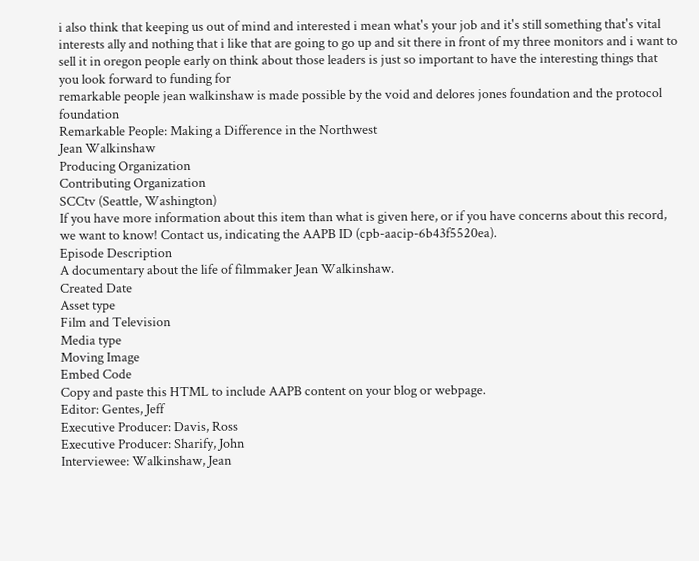i also think that keeping us out of mind and interested i mean what's your job and it's still something that's vital interests ally and nothing that i like that are going to go up and sit there in front of my three monitors and i want to sell it in oregon people early on think about those leaders is just so important to have the interesting things that you look forward to funding for
remarkable people jean walkinshaw is made possible by the void and delores jones foundation and the protocol foundation
Remarkable People: Making a Difference in the Northwest
Jean Walkinshaw
Producing Organization
Contributing Organization
SCCtv (Seattle, Washington)
If you have more information about this item than what is given here, or if you have concerns about this record, we want to know! Contact us, indicating the AAPB ID (cpb-aacip-6b43f5520ea).
Episode Description
A documentary about the life of filmmaker Jean Walkinshaw.
Created Date
Asset type
Film and Television
Media type
Moving Image
Embed Code
Copy and paste this HTML to include AAPB content on your blog or webpage.
Editor: Gentes, Jeff
Executive Producer: Davis, Ross
Executive Producer: Sharify, John
Interviewee: Walkinshaw, Jean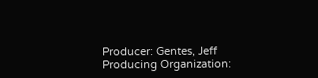Producer: Gentes, Jeff
Producing Organization: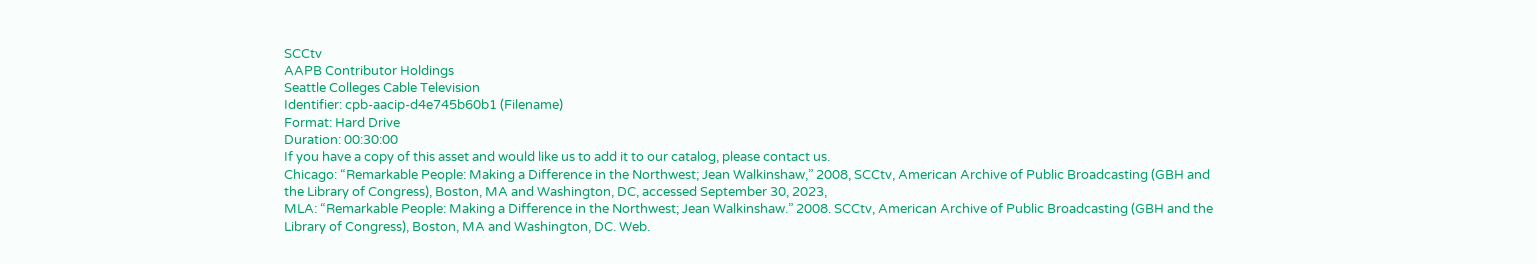SCCtv
AAPB Contributor Holdings
Seattle Colleges Cable Television
Identifier: cpb-aacip-d4e745b60b1 (Filename)
Format: Hard Drive
Duration: 00:30:00
If you have a copy of this asset and would like us to add it to our catalog, please contact us.
Chicago: “Remarkable People: Making a Difference in the Northwest; Jean Walkinshaw,” 2008, SCCtv, American Archive of Public Broadcasting (GBH and the Library of Congress), Boston, MA and Washington, DC, accessed September 30, 2023,
MLA: “Remarkable People: Making a Difference in the Northwest; Jean Walkinshaw.” 2008. SCCtv, American Archive of Public Broadcasting (GBH and the Library of Congress), Boston, MA and Washington, DC. Web.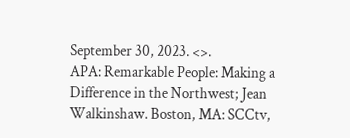September 30, 2023. <>.
APA: Remarkable People: Making a Difference in the Northwest; Jean Walkinshaw. Boston, MA: SCCtv,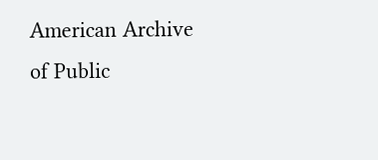American Archive of Public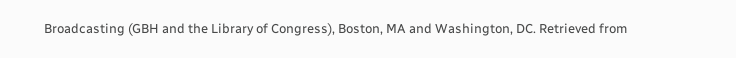Broadcasting (GBH and the Library of Congress), Boston, MA and Washington, DC. Retrieved from